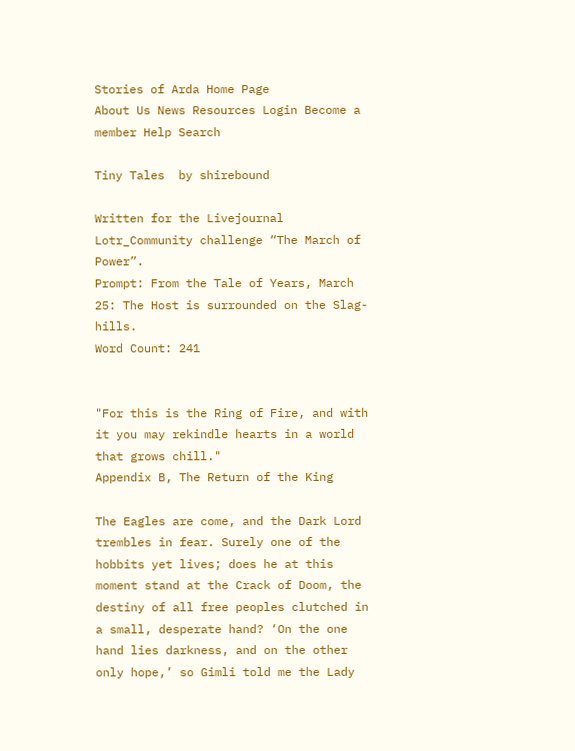Stories of Arda Home Page
About Us News Resources Login Become a member Help Search

Tiny Tales  by shirebound

Written for the Livejournal Lotr_Community challenge “The March of Power”.
Prompt: From the Tale of Years, March 25: The Host is surrounded on the Slag-hills.
Word Count: 241


"For this is the Ring of Fire, and with it you may rekindle hearts in a world that grows chill."
Appendix B, The Return of the King

The Eagles are come, and the Dark Lord trembles in fear. Surely one of the hobbits yet lives; does he at this moment stand at the Crack of Doom, the destiny of all free peoples clutched in a small, desperate hand? ‘On the one hand lies darkness, and on the other only hope,’ so Gimli told me the Lady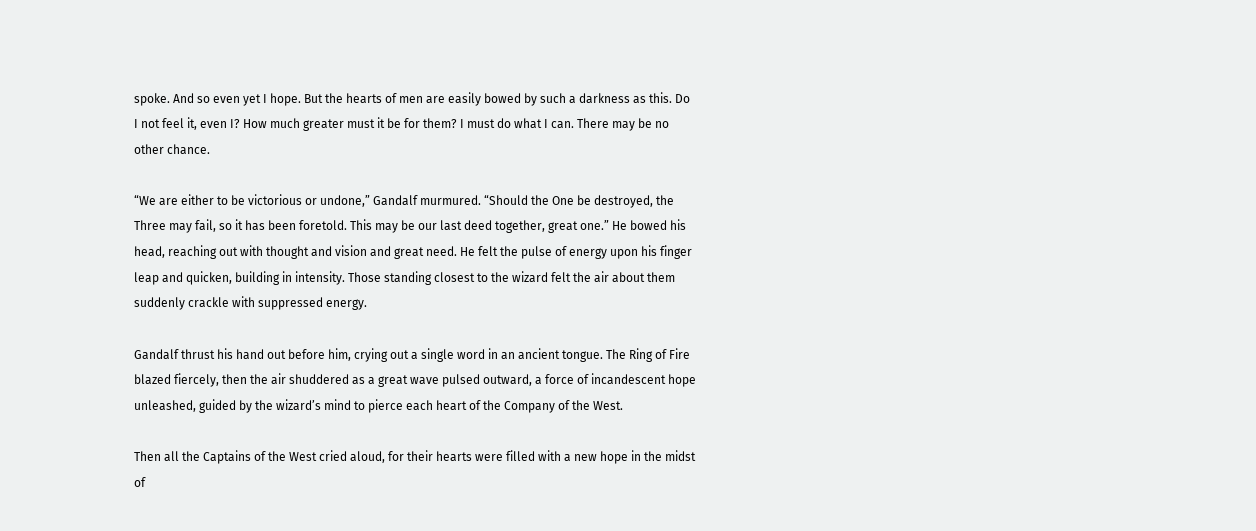spoke. And so even yet I hope. But the hearts of men are easily bowed by such a darkness as this. Do I not feel it, even I? How much greater must it be for them? I must do what I can. There may be no other chance.

“We are either to be victorious or undone,” Gandalf murmured. “Should the One be destroyed, the Three may fail, so it has been foretold. This may be our last deed together, great one.” He bowed his head, reaching out with thought and vision and great need. He felt the pulse of energy upon his finger leap and quicken, building in intensity. Those standing closest to the wizard felt the air about them suddenly crackle with suppressed energy.

Gandalf thrust his hand out before him, crying out a single word in an ancient tongue. The Ring of Fire blazed fiercely, then the air shuddered as a great wave pulsed outward, a force of incandescent hope unleashed, guided by the wizard’s mind to pierce each heart of the Company of the West.

Then all the Captains of the West cried aloud, for their hearts were filled with a new hope in the midst of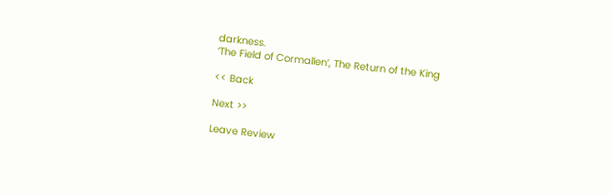darkness.
‘The Field of Cormallen’, The Return of the King

<< Back

Next >>

Leave Review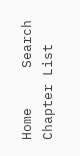Home     Search     Chapter List